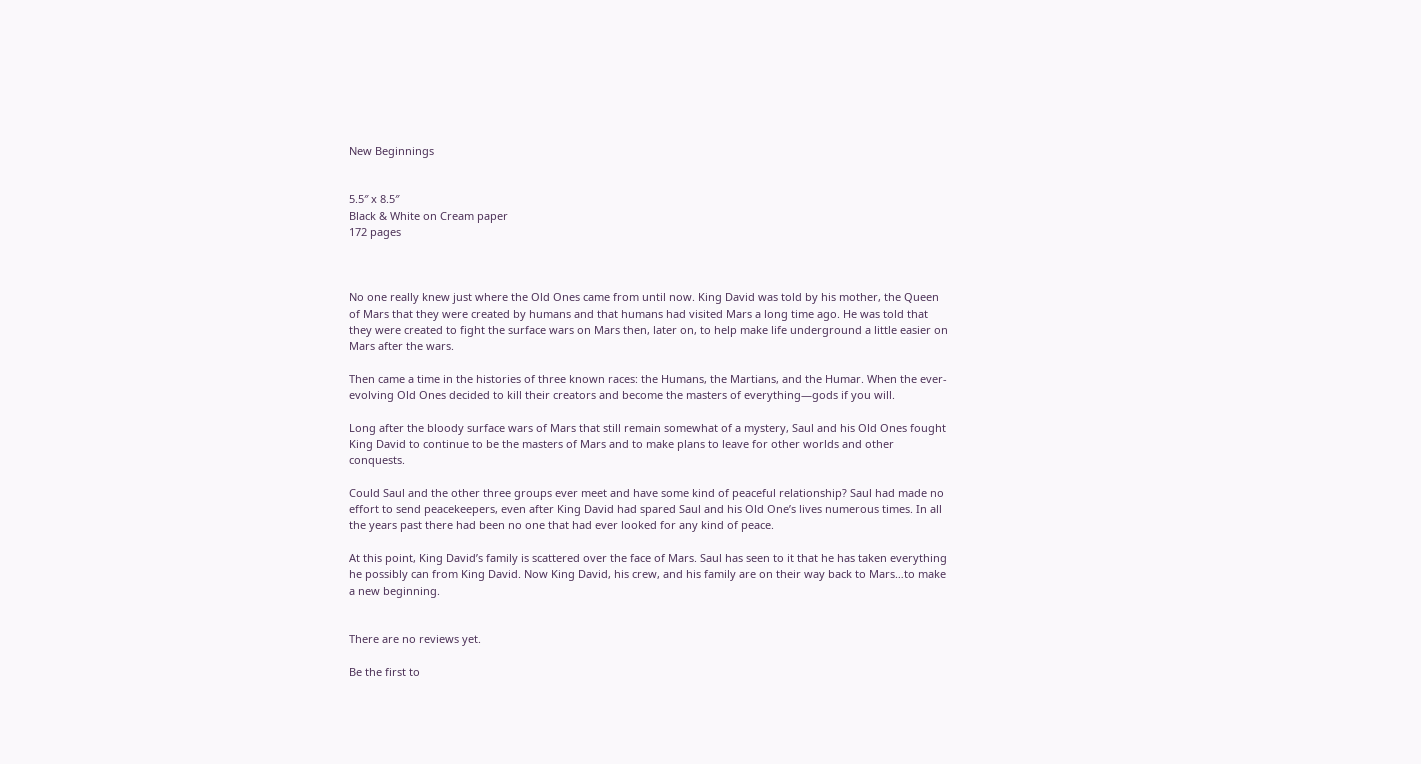New Beginnings


5.5″ x 8.5″
Black & White on Cream paper
172 pages



No one really knew just where the Old Ones came from until now. King David was told by his mother, the Queen of Mars that they were created by humans and that humans had visited Mars a long time ago. He was told that they were created to fight the surface wars on Mars then, later on, to help make life underground a little easier on Mars after the wars.

Then came a time in the histories of three known races: the Humans, the Martians, and the Humar. When the ever-evolving Old Ones decided to kill their creators and become the masters of everything—gods if you will.

Long after the bloody surface wars of Mars that still remain somewhat of a mystery, Saul and his Old Ones fought King David to continue to be the masters of Mars and to make plans to leave for other worlds and other conquests.

Could Saul and the other three groups ever meet and have some kind of peaceful relationship? Saul had made no effort to send peacekeepers, even after King David had spared Saul and his Old One’s lives numerous times. In all the years past there had been no one that had ever looked for any kind of peace.

At this point, King David’s family is scattered over the face of Mars. Saul has seen to it that he has taken everything he possibly can from King David. Now King David, his crew, and his family are on their way back to Mars…to make a new beginning.


There are no reviews yet.

Be the first to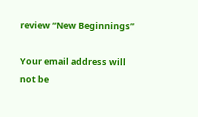review “New Beginnings”

Your email address will not be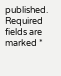published. Required fields are marked *